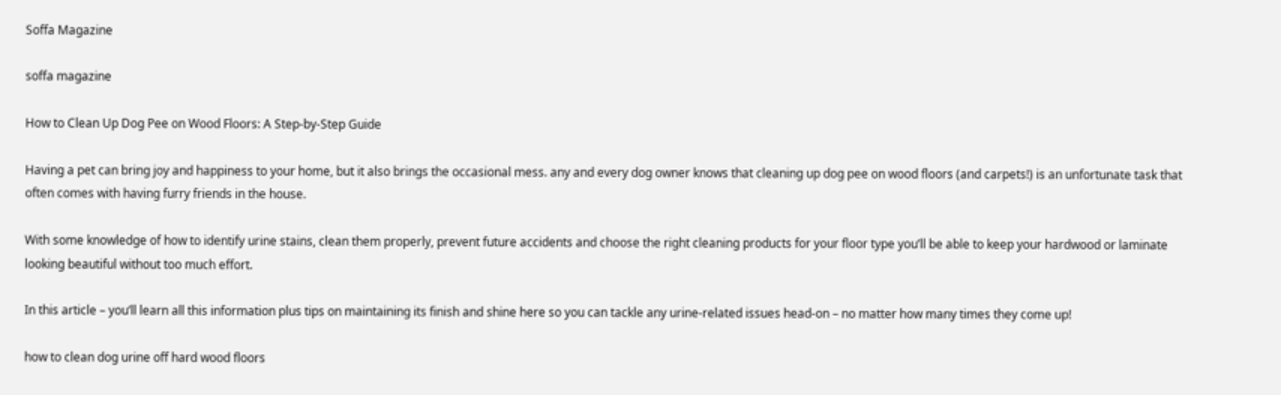Soffa Magazine

soffa magazine

How to Clean Up Dog Pee on Wood Floors: A Step-by-Step Guide

Having a pet can bring joy and happiness to your home, but it also brings the occasional mess. any and every dog owner knows that cleaning up dog pee on wood floors (and carpets!) is an unfortunate task that often comes with having furry friends in the house.

With some knowledge of how to identify urine stains, clean them properly, prevent future accidents and choose the right cleaning products for your floor type you’ll be able to keep your hardwood or laminate looking beautiful without too much effort.

In this article – you’ll learn all this information plus tips on maintaining its finish and shine here so you can tackle any urine-related issues head-on – no matter how many times they come up!

how to clean dog urine off hard wood floors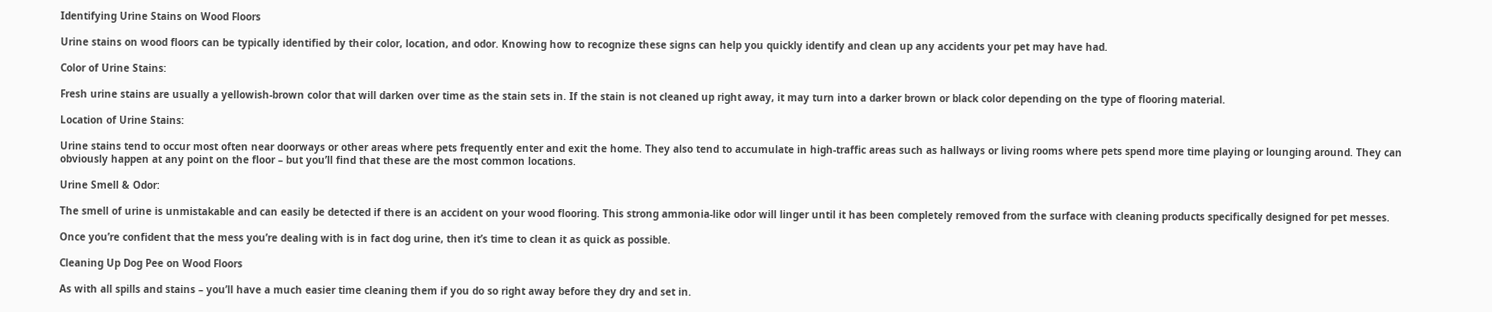Identifying Urine Stains on Wood Floors

Urine stains on wood floors can be typically identified by their color, location, and odor. Knowing how to recognize these signs can help you quickly identify and clean up any accidents your pet may have had.

Color of Urine Stains:

Fresh urine stains are usually a yellowish-brown color that will darken over time as the stain sets in. If the stain is not cleaned up right away, it may turn into a darker brown or black color depending on the type of flooring material.

Location of Urine Stains:

Urine stains tend to occur most often near doorways or other areas where pets frequently enter and exit the home. They also tend to accumulate in high-traffic areas such as hallways or living rooms where pets spend more time playing or lounging around. They can obviously happen at any point on the floor – but you’ll find that these are the most common locations.

Urine Smell & Odor:

The smell of urine is unmistakable and can easily be detected if there is an accident on your wood flooring. This strong ammonia-like odor will linger until it has been completely removed from the surface with cleaning products specifically designed for pet messes.

Once you’re confident that the mess you’re dealing with is in fact dog urine, then it’s time to clean it as quick as possible.

Cleaning Up Dog Pee on Wood Floors

As with all spills and stains – you’ll have a much easier time cleaning them if you do so right away before they dry and set in.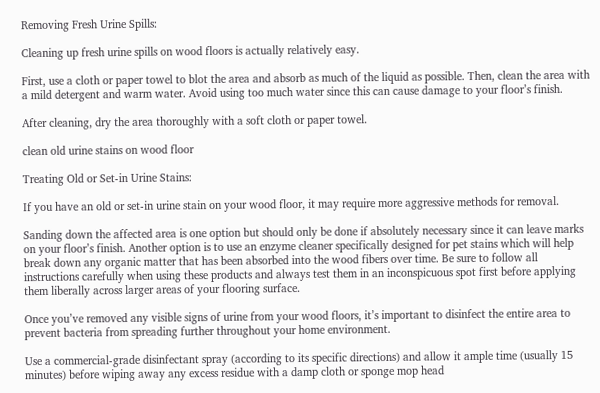Removing Fresh Urine Spills:

Cleaning up fresh urine spills on wood floors is actually relatively easy.

First, use a cloth or paper towel to blot the area and absorb as much of the liquid as possible. Then, clean the area with a mild detergent and warm water. Avoid using too much water since this can cause damage to your floor’s finish.

After cleaning, dry the area thoroughly with a soft cloth or paper towel.

clean old urine stains on wood floor

Treating Old or Set-in Urine Stains:

If you have an old or set-in urine stain on your wood floor, it may require more aggressive methods for removal.

Sanding down the affected area is one option but should only be done if absolutely necessary since it can leave marks on your floor’s finish. Another option is to use an enzyme cleaner specifically designed for pet stains which will help break down any organic matter that has been absorbed into the wood fibers over time. Be sure to follow all instructions carefully when using these products and always test them in an inconspicuous spot first before applying them liberally across larger areas of your flooring surface.

Once you’ve removed any visible signs of urine from your wood floors, it’s important to disinfect the entire area to prevent bacteria from spreading further throughout your home environment.

Use a commercial-grade disinfectant spray (according to its specific directions) and allow it ample time (usually 15 minutes) before wiping away any excess residue with a damp cloth or sponge mop head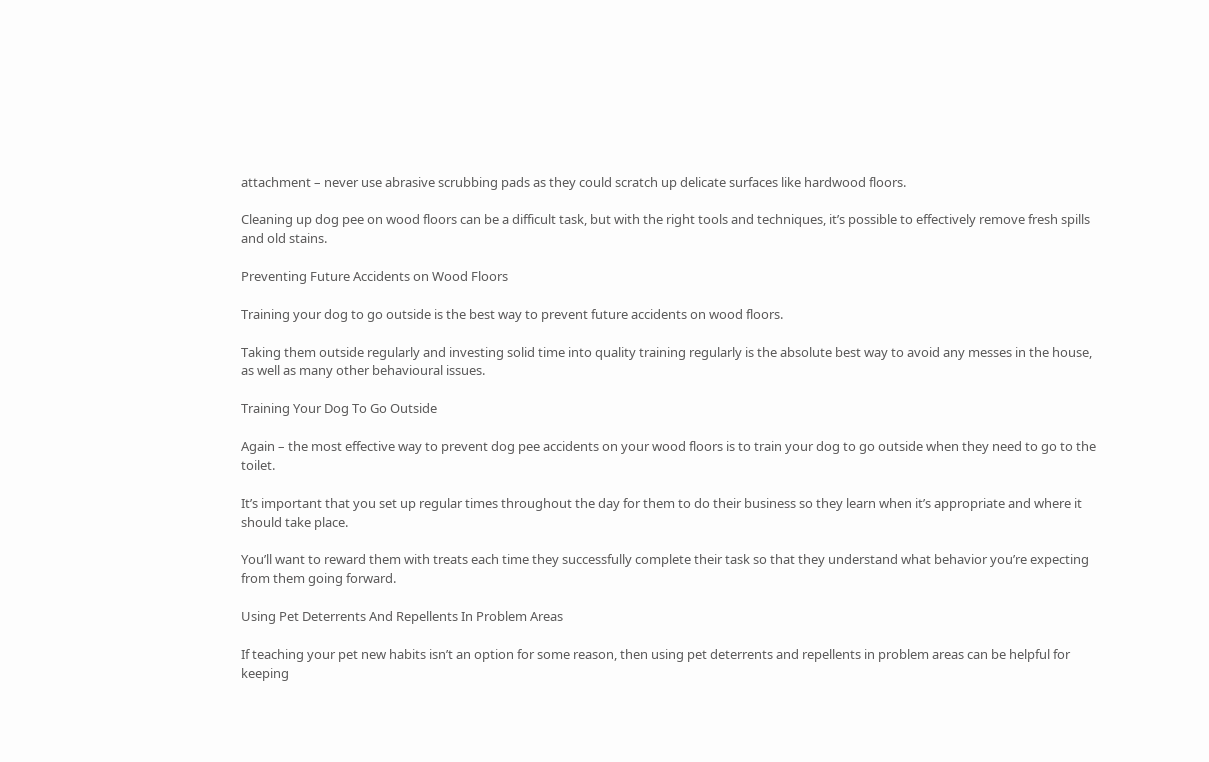attachment – never use abrasive scrubbing pads as they could scratch up delicate surfaces like hardwood floors.

Cleaning up dog pee on wood floors can be a difficult task, but with the right tools and techniques, it’s possible to effectively remove fresh spills and old stains.

Preventing Future Accidents on Wood Floors

Training your dog to go outside is the best way to prevent future accidents on wood floors.

Taking them outside regularly and investing solid time into quality training regularly is the absolute best way to avoid any messes in the house, as well as many other behavioural issues.

Training Your Dog To Go Outside

Again – the most effective way to prevent dog pee accidents on your wood floors is to train your dog to go outside when they need to go to the toilet.

It’s important that you set up regular times throughout the day for them to do their business so they learn when it’s appropriate and where it should take place.

You’ll want to reward them with treats each time they successfully complete their task so that they understand what behavior you’re expecting from them going forward.

Using Pet Deterrents And Repellents In Problem Areas

If teaching your pet new habits isn’t an option for some reason, then using pet deterrents and repellents in problem areas can be helpful for keeping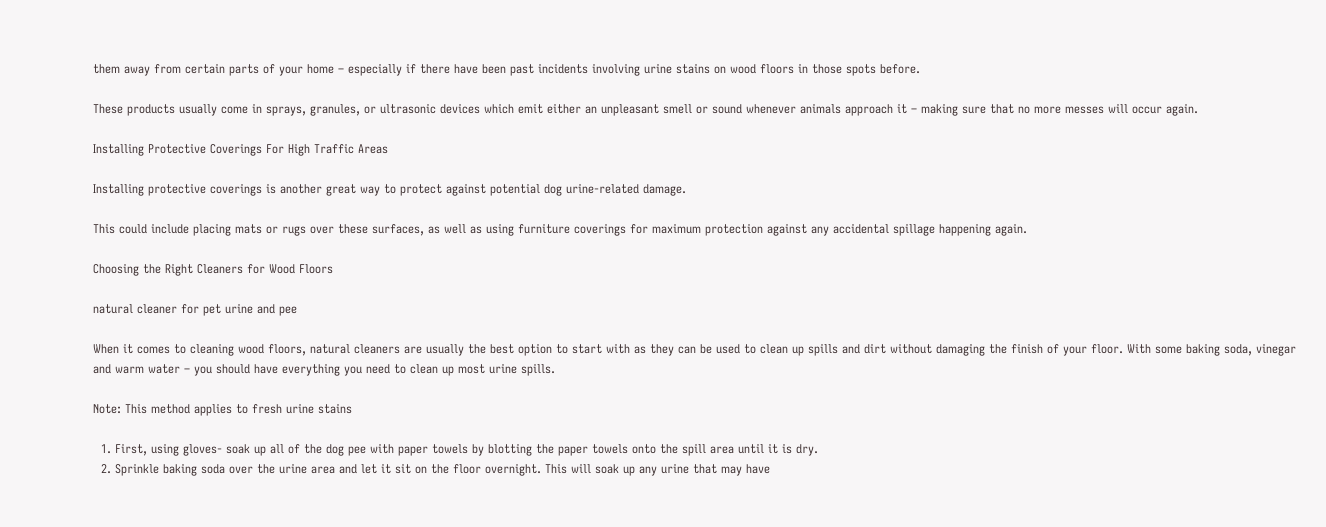them away from certain parts of your home – especially if there have been past incidents involving urine stains on wood floors in those spots before.

These products usually come in sprays, granules, or ultrasonic devices which emit either an unpleasant smell or sound whenever animals approach it – making sure that no more messes will occur again.

Installing Protective Coverings For High Traffic Areas

Installing protective coverings is another great way to protect against potential dog urine-related damage.

This could include placing mats or rugs over these surfaces, as well as using furniture coverings for maximum protection against any accidental spillage happening again.

Choosing the Right Cleaners for Wood Floors

natural cleaner for pet urine and pee

When it comes to cleaning wood floors, natural cleaners are usually the best option to start with as they can be used to clean up spills and dirt without damaging the finish of your floor. With some baking soda, vinegar and warm water – you should have everything you need to clean up most urine spills.

Note: This method applies to fresh urine stains

  1. First, using gloves- soak up all of the dog pee with paper towels by blotting the paper towels onto the spill area until it is dry.
  2. Sprinkle baking soda over the urine area and let it sit on the floor overnight. This will soak up any urine that may have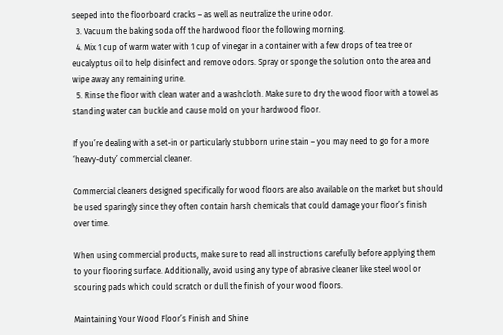seeped into the floorboard cracks – as well as neutralize the urine odor.
  3. Vacuum the baking soda off the hardwood floor the following morning.
  4. Mix 1 cup of warm water with 1 cup of vinegar in a container with a few drops of tea tree or eucalyptus oil to help disinfect and remove odors. Spray or sponge the solution onto the area and wipe away any remaining urine.
  5. Rinse the floor with clean water and a washcloth. Make sure to dry the wood floor with a towel as standing water can buckle and cause mold on your hardwood floor.

If you’re dealing with a set-in or particularly stubborn urine stain – you may need to go for a more ‘heavy-duty’ commercial cleaner.

Commercial cleaners designed specifically for wood floors are also available on the market but should be used sparingly since they often contain harsh chemicals that could damage your floor’s finish over time.

When using commercial products, make sure to read all instructions carefully before applying them to your flooring surface. Additionally, avoid using any type of abrasive cleaner like steel wool or scouring pads which could scratch or dull the finish of your wood floors.

Maintaining Your Wood Floor’s Finish and Shine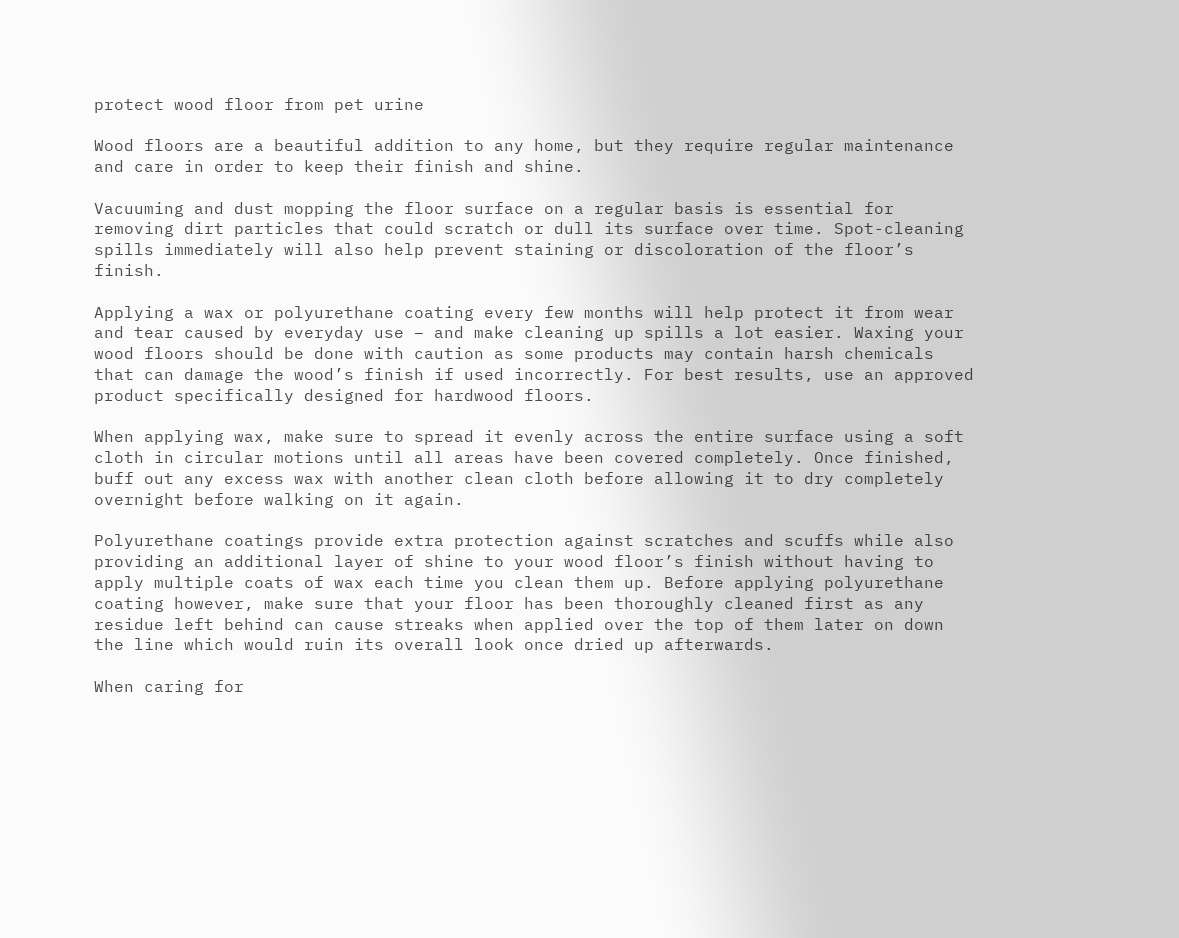protect wood floor from pet urine

Wood floors are a beautiful addition to any home, but they require regular maintenance and care in order to keep their finish and shine.

Vacuuming and dust mopping the floor surface on a regular basis is essential for removing dirt particles that could scratch or dull its surface over time. Spot-cleaning spills immediately will also help prevent staining or discoloration of the floor’s finish.

Applying a wax or polyurethane coating every few months will help protect it from wear and tear caused by everyday use – and make cleaning up spills a lot easier. Waxing your wood floors should be done with caution as some products may contain harsh chemicals that can damage the wood’s finish if used incorrectly. For best results, use an approved product specifically designed for hardwood floors.

When applying wax, make sure to spread it evenly across the entire surface using a soft cloth in circular motions until all areas have been covered completely. Once finished, buff out any excess wax with another clean cloth before allowing it to dry completely overnight before walking on it again.

Polyurethane coatings provide extra protection against scratches and scuffs while also providing an additional layer of shine to your wood floor’s finish without having to apply multiple coats of wax each time you clean them up. Before applying polyurethane coating however, make sure that your floor has been thoroughly cleaned first as any residue left behind can cause streaks when applied over the top of them later on down the line which would ruin its overall look once dried up afterwards.

When caring for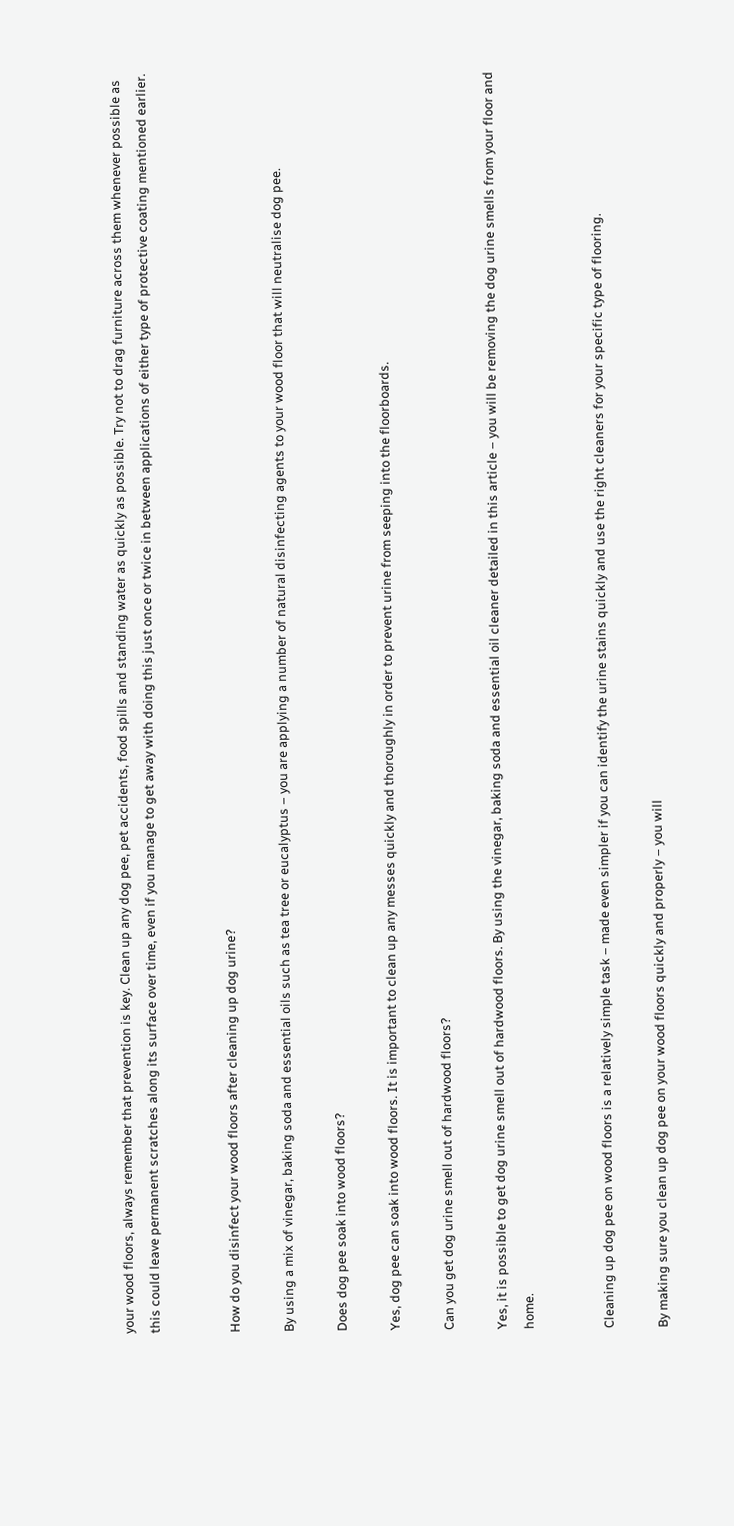your wood floors, always remember that prevention is key. Clean up any dog pee, pet accidents, food spills and standing water as quickly as possible. Try not to drag furniture across them whenever possible as this could leave permanent scratches along its surface over time, even if you manage to get away with doing this just once or twice in between applications of either type of protective coating mentioned earlier.


How do you disinfect your wood floors after cleaning up dog urine?

By using a mix of vinegar, baking soda and essential oils such as tea tree or eucalyptus – you are applying a number of natural disinfecting agents to your wood floor that will neutralise dog pee.

Does dog pee soak into wood floors?

Yes, dog pee can soak into wood floors. It is important to clean up any messes quickly and thoroughly in order to prevent urine from seeping into the floorboards.

Can you get dog urine smell out of hardwood floors?

Yes, it is possible to get dog urine smell out of hardwood floors. By using the vinegar, baking soda and essential oil cleaner detailed in this article – you will be removing the dog urine smells from your floor and home.


Cleaning up dog pee on wood floors is a relatively simple task – made even simpler if you can identify the urine stains quickly and use the right cleaners for your specific type of flooring.

By making sure you clean up dog pee on your wood floors quickly and properly – you will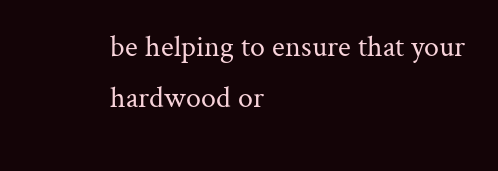be helping to ensure that your hardwood or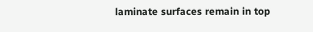laminate surfaces remain in top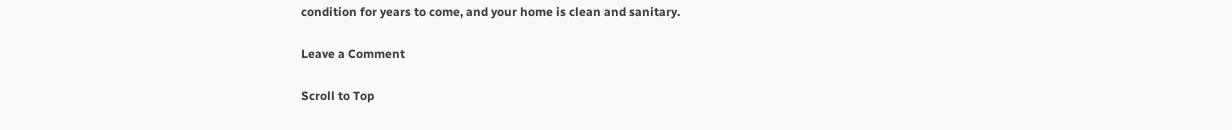condition for years to come, and your home is clean and sanitary.

Leave a Comment

Scroll to Top